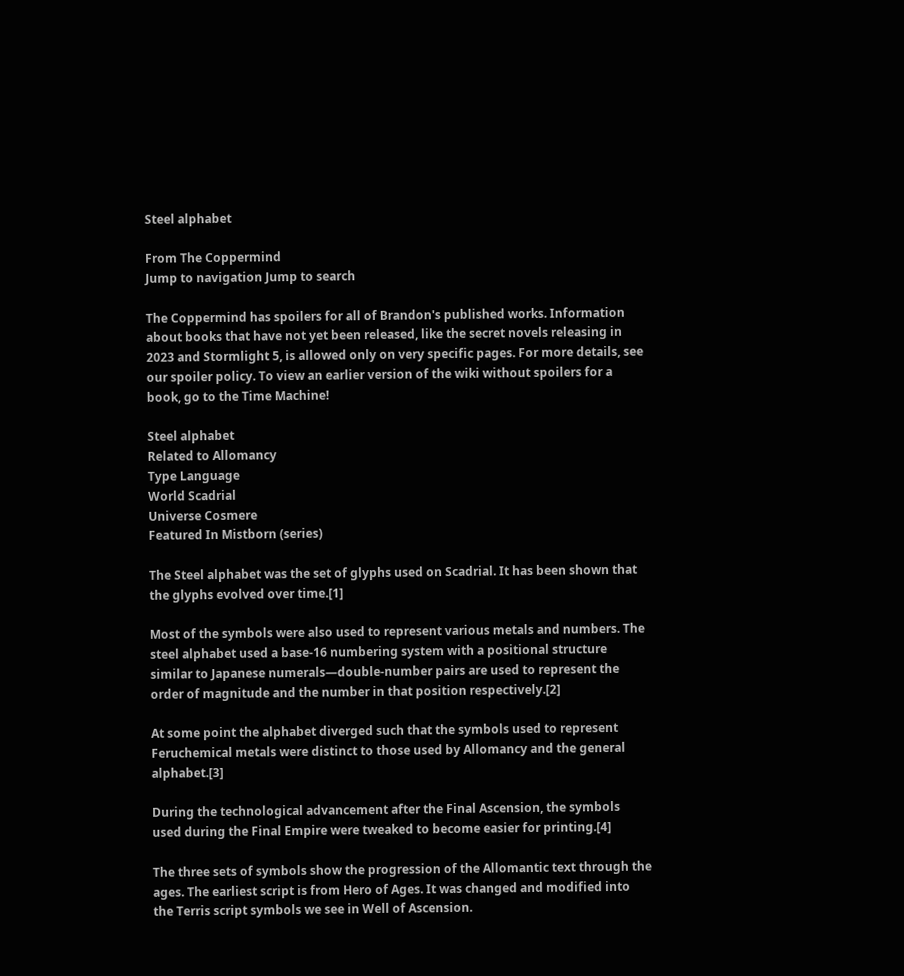Steel alphabet

From The Coppermind
Jump to navigation Jump to search

The Coppermind has spoilers for all of Brandon's published works. Information about books that have not yet been released, like the secret novels releasing in 2023 and Stormlight 5, is allowed only on very specific pages. For more details, see our spoiler policy. To view an earlier version of the wiki without spoilers for a book, go to the Time Machine!

Steel alphabet
Related to Allomancy
Type Language
World Scadrial
Universe Cosmere
Featured In Mistborn (series)

The Steel alphabet was the set of glyphs used on Scadrial. It has been shown that the glyphs evolved over time.[1]

Most of the symbols were also used to represent various metals and numbers. The steel alphabet used a base-16 numbering system with a positional structure similar to Japanese numerals—double-number pairs are used to represent the order of magnitude and the number in that position respectively.[2]

At some point the alphabet diverged such that the symbols used to represent Feruchemical metals were distinct to those used by Allomancy and the general alphabet.[3]

During the technological advancement after the Final Ascension, the symbols used during the Final Empire were tweaked to become easier for printing.[4]

The three sets of symbols show the progression of the Allomantic text through the ages. The earliest script is from Hero of Ages. It was changed and modified into the Terris script symbols we see in Well of Ascension.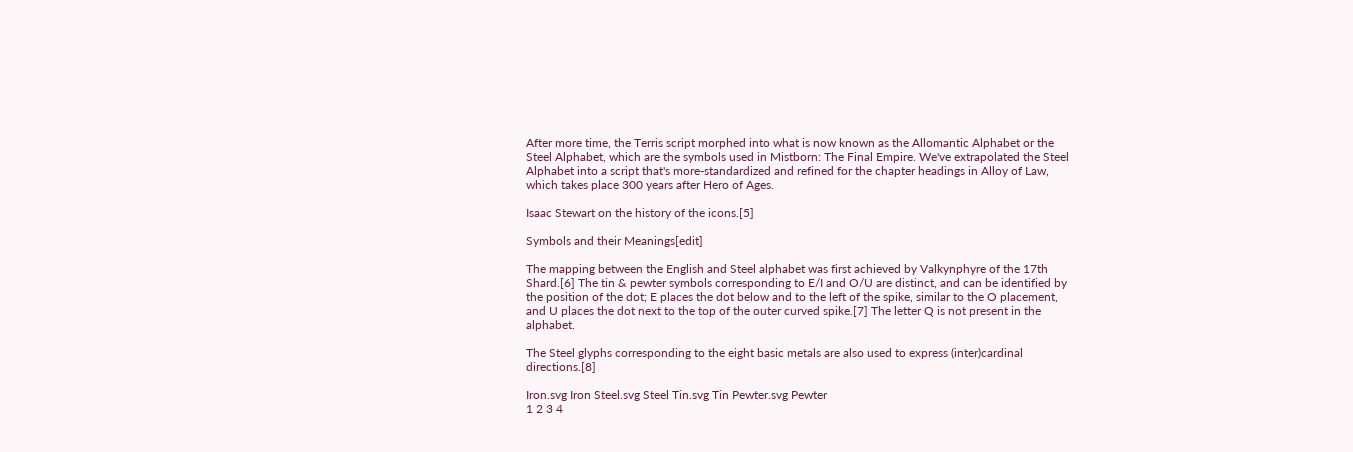After more time, the Terris script morphed into what is now known as the Allomantic Alphabet or the Steel Alphabet, which are the symbols used in Mistborn: The Final Empire. We've extrapolated the Steel Alphabet into a script that's more-standardized and refined for the chapter headings in Alloy of Law, which takes place 300 years after Hero of Ages.

Isaac Stewart on the history of the icons.[5]

Symbols and their Meanings[edit]

The mapping between the English and Steel alphabet was first achieved by Valkynphyre of the 17th Shard.[6] The tin & pewter symbols corresponding to E/I and O/U are distinct, and can be identified by the position of the dot; E places the dot below and to the left of the spike, similar to the O placement, and U places the dot next to the top of the outer curved spike.[7] The letter Q is not present in the alphabet.

The Steel glyphs corresponding to the eight basic metals are also used to express (inter)cardinal directions.[8]

Iron.svg Iron Steel.svg Steel Tin.svg Tin Pewter.svg Pewter
1 2 3 4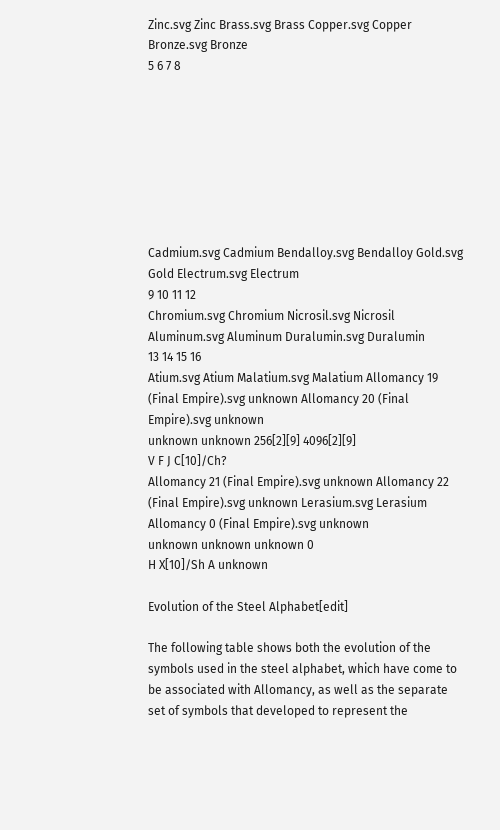Zinc.svg Zinc Brass.svg Brass Copper.svg Copper Bronze.svg Bronze
5 6 7 8








Cadmium.svg Cadmium Bendalloy.svg Bendalloy Gold.svg Gold Electrum.svg Electrum
9 10 11 12
Chromium.svg Chromium Nicrosil.svg Nicrosil Aluminum.svg Aluminum Duralumin.svg Duralumin
13 14 15 16
Atium.svg Atium Malatium.svg Malatium Allomancy 19 (Final Empire).svg unknown Allomancy 20 (Final Empire).svg unknown
unknown unknown 256[2][9] 4096[2][9]
V F J C[10]/Ch?
Allomancy 21 (Final Empire).svg unknown Allomancy 22 (Final Empire).svg unknown Lerasium.svg Lerasium Allomancy 0 (Final Empire).svg unknown
unknown unknown unknown 0
H X[10]/Sh A unknown

Evolution of the Steel Alphabet[edit]

The following table shows both the evolution of the symbols used in the steel alphabet, which have come to be associated with Allomancy, as well as the separate set of symbols that developed to represent the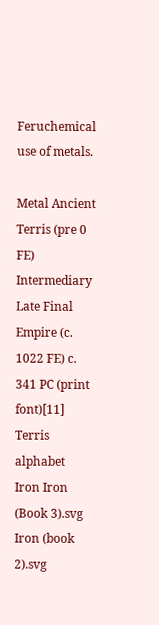Feruchemical use of metals.

Metal Ancient Terris (pre 0 FE) Intermediary Late Final Empire (c. 1022 FE) c. 341 PC (print font)[11] Terris alphabet
Iron Iron (Book 3).svg Iron (book 2).svg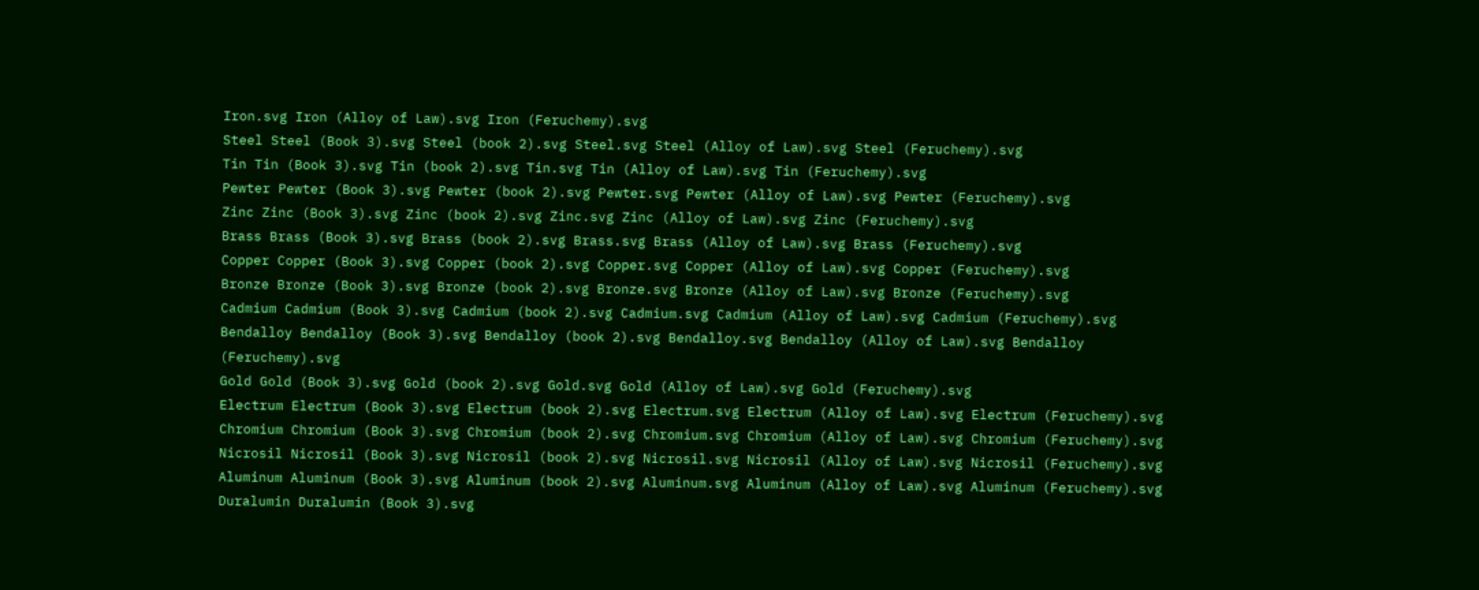Iron.svg Iron (Alloy of Law).svg Iron (Feruchemy).svg
Steel Steel (Book 3).svg Steel (book 2).svg Steel.svg Steel (Alloy of Law).svg Steel (Feruchemy).svg
Tin Tin (Book 3).svg Tin (book 2).svg Tin.svg Tin (Alloy of Law).svg Tin (Feruchemy).svg
Pewter Pewter (Book 3).svg Pewter (book 2).svg Pewter.svg Pewter (Alloy of Law).svg Pewter (Feruchemy).svg
Zinc Zinc (Book 3).svg Zinc (book 2).svg Zinc.svg Zinc (Alloy of Law).svg Zinc (Feruchemy).svg
Brass Brass (Book 3).svg Brass (book 2).svg Brass.svg Brass (Alloy of Law).svg Brass (Feruchemy).svg
Copper Copper (Book 3).svg Copper (book 2).svg Copper.svg Copper (Alloy of Law).svg Copper (Feruchemy).svg
Bronze Bronze (Book 3).svg Bronze (book 2).svg Bronze.svg Bronze (Alloy of Law).svg Bronze (Feruchemy).svg
Cadmium Cadmium (Book 3).svg Cadmium (book 2).svg Cadmium.svg Cadmium (Alloy of Law).svg Cadmium (Feruchemy).svg
Bendalloy Bendalloy (Book 3).svg Bendalloy (book 2).svg Bendalloy.svg Bendalloy (Alloy of Law).svg Bendalloy (Feruchemy).svg
Gold Gold (Book 3).svg Gold (book 2).svg Gold.svg Gold (Alloy of Law).svg Gold (Feruchemy).svg
Electrum Electrum (Book 3).svg Electrum (book 2).svg Electrum.svg Electrum (Alloy of Law).svg Electrum (Feruchemy).svg
Chromium Chromium (Book 3).svg Chromium (book 2).svg Chromium.svg Chromium (Alloy of Law).svg Chromium (Feruchemy).svg
Nicrosil Nicrosil (Book 3).svg Nicrosil (book 2).svg Nicrosil.svg Nicrosil (Alloy of Law).svg Nicrosil (Feruchemy).svg
Aluminum Aluminum (Book 3).svg Aluminum (book 2).svg Aluminum.svg Aluminum (Alloy of Law).svg Aluminum (Feruchemy).svg
Duralumin Duralumin (Book 3).svg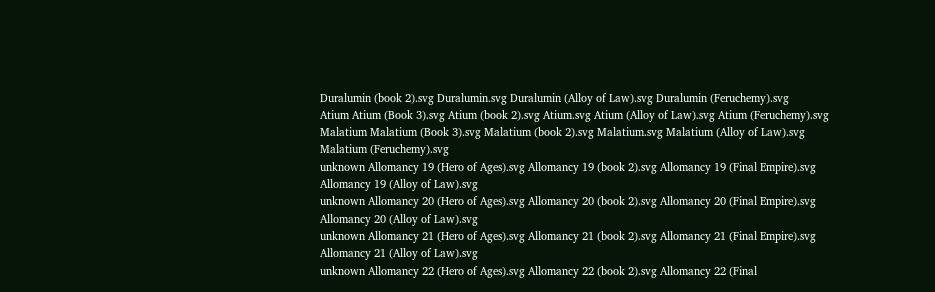Duralumin (book 2).svg Duralumin.svg Duralumin (Alloy of Law).svg Duralumin (Feruchemy).svg
Atium Atium (Book 3).svg Atium (book 2).svg Atium.svg Atium (Alloy of Law).svg Atium (Feruchemy).svg
Malatium Malatium (Book 3).svg Malatium (book 2).svg Malatium.svg Malatium (Alloy of Law).svg Malatium (Feruchemy).svg
unknown Allomancy 19 (Hero of Ages).svg Allomancy 19 (book 2).svg Allomancy 19 (Final Empire).svg Allomancy 19 (Alloy of Law).svg
unknown Allomancy 20 (Hero of Ages).svg Allomancy 20 (book 2).svg Allomancy 20 (Final Empire).svg Allomancy 20 (Alloy of Law).svg
unknown Allomancy 21 (Hero of Ages).svg Allomancy 21 (book 2).svg Allomancy 21 (Final Empire).svg Allomancy 21 (Alloy of Law).svg
unknown Allomancy 22 (Hero of Ages).svg Allomancy 22 (book 2).svg Allomancy 22 (Final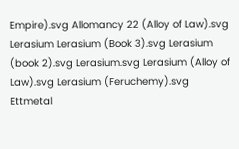Empire).svg Allomancy 22 (Alloy of Law).svg
Lerasium Lerasium (Book 3).svg Lerasium (book 2).svg Lerasium.svg Lerasium (Alloy of Law).svg Lerasium (Feruchemy).svg
Ettmetal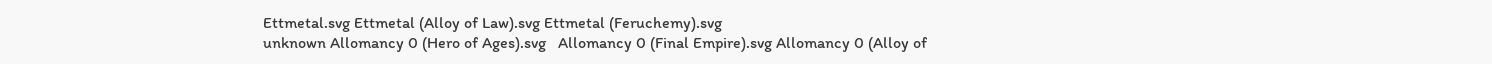Ettmetal.svg Ettmetal (Alloy of Law).svg Ettmetal (Feruchemy).svg
unknown Allomancy 0 (Hero of Ages).svg   Allomancy 0 (Final Empire).svg Allomancy 0 (Alloy of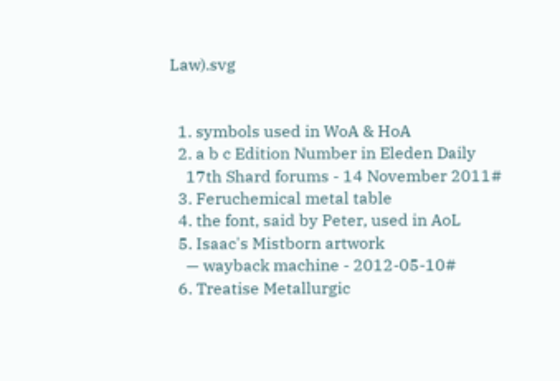Law).svg


  1. symbols used in WoA & HoA
  2. a b c Edition Number in Eleden Daily
    17th Shard forums - 14 November 2011#
  3. Feruchemical metal table
  4. the font, said by Peter, used in AoL
  5. Isaac's Mistborn artwork
    — wayback machine - 2012-05-10#
  6. Treatise Metallurgic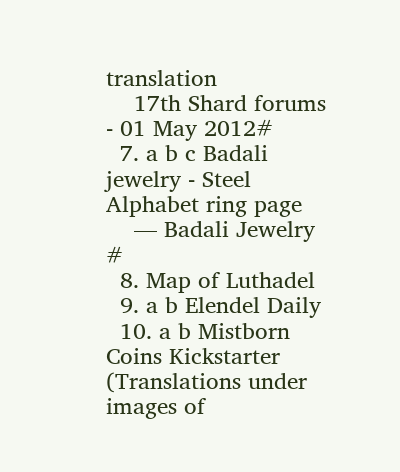translation
    17th Shard forums - 01 May 2012#
  7. a b c Badali jewelry - Steel Alphabet ring page
    — Badali Jewelry #
  8. Map of Luthadel
  9. a b Elendel Daily
  10. a b Mistborn Coins Kickstarter (Translations under images of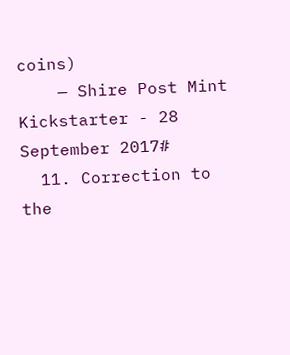coins)
    — Shire Post Mint Kickstarter - 28 September 2017#
  11. Correction to the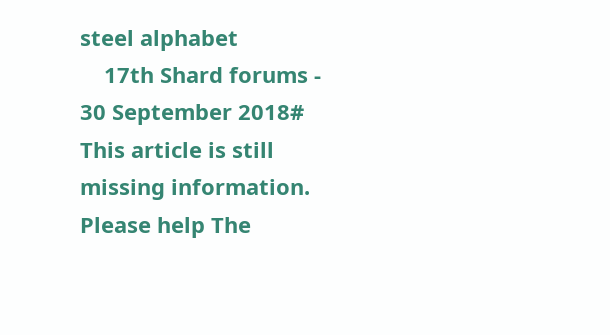steel alphabet
    17th Shard forums - 30 September 2018#
This article is still missing information. Please help The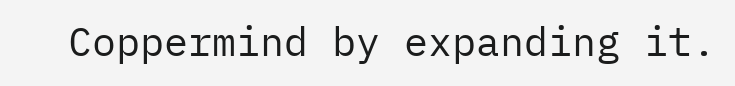Coppermind by expanding it.